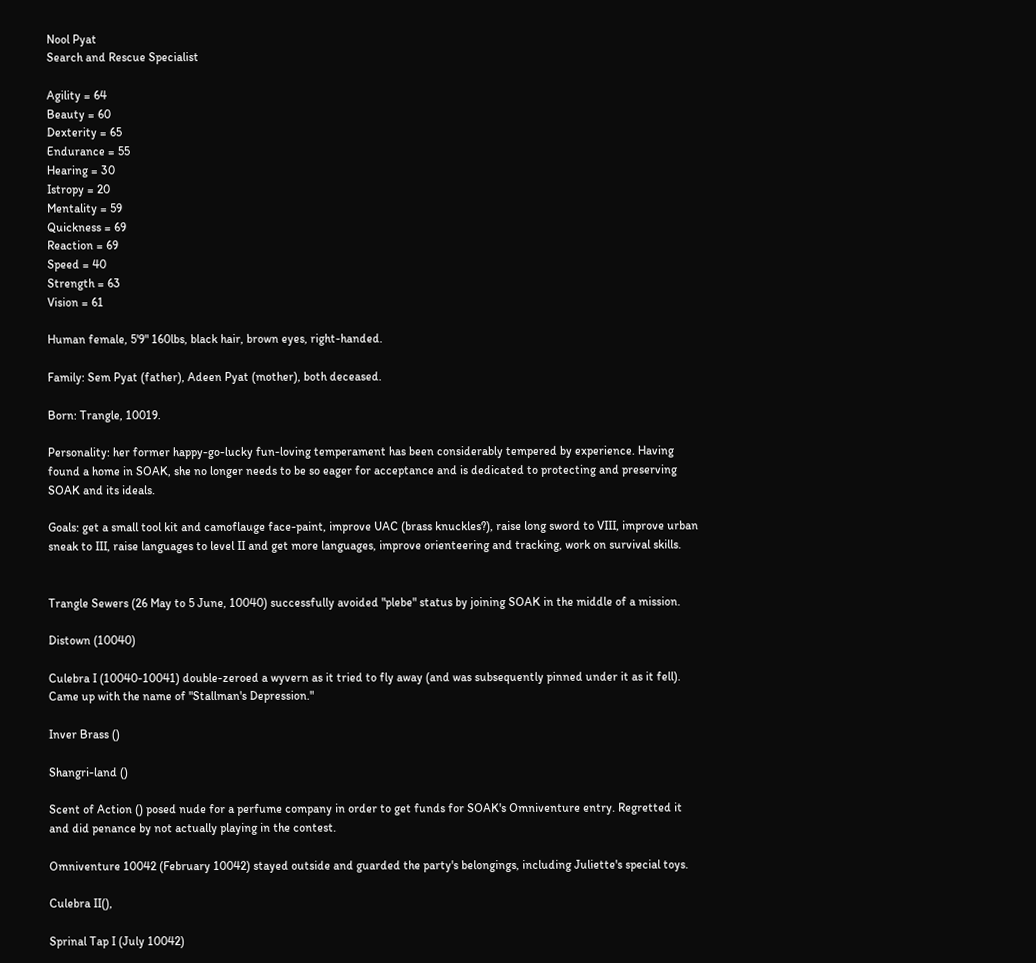Nool Pyat
Search and Rescue Specialist

Agility = 64
Beauty = 60
Dexterity = 65
Endurance = 55
Hearing = 30
Istropy = 20
Mentality = 59
Quickness = 69
Reaction = 69
Speed = 40
Strength = 63
Vision = 61

Human female, 5'9" 160lbs, black hair, brown eyes, right-handed.

Family: Sem Pyat (father), Adeen Pyat (mother), both deceased.

Born: Trangle, 10019.

Personality: her former happy-go-lucky fun-loving temperament has been considerably tempered by experience. Having found a home in SOAK, she no longer needs to be so eager for acceptance and is dedicated to protecting and preserving SOAK and its ideals.

Goals: get a small tool kit and camoflauge face-paint, improve UAC (brass knuckles?), raise long sword to VIII, improve urban sneak to III, raise languages to level II and get more languages, improve orienteering and tracking, work on survival skills.


Trangle Sewers (26 May to 5 June, 10040) successfully avoided "plebe" status by joining SOAK in the middle of a mission.

Distown (10040)

Culebra I (10040-10041) double-zeroed a wyvern as it tried to fly away (and was subsequently pinned under it as it fell). Came up with the name of "Stallman's Depression."

Inver Brass ()

Shangri-land ()

Scent of Action () posed nude for a perfume company in order to get funds for SOAK's Omniventure entry. Regretted it and did penance by not actually playing in the contest.

Omniventure 10042 (February 10042) stayed outside and guarded the party's belongings, including Juliette's special toys.

Culebra II(),

Sprinal Tap I (July 10042)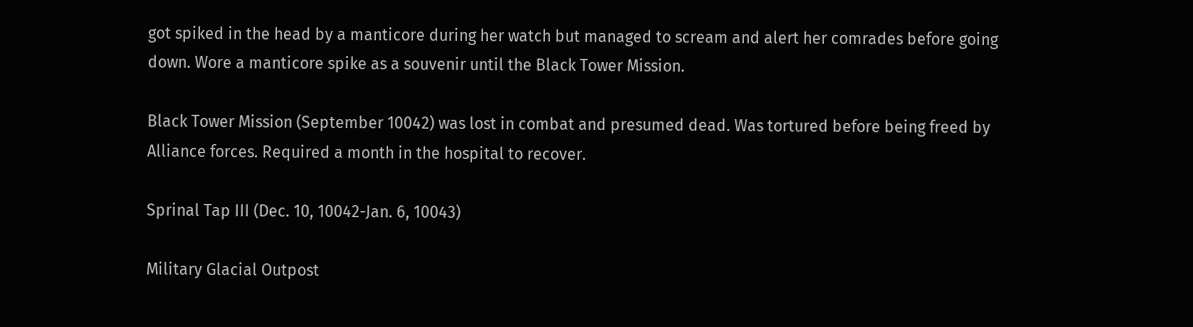got spiked in the head by a manticore during her watch but managed to scream and alert her comrades before going down. Wore a manticore spike as a souvenir until the Black Tower Mission.

Black Tower Mission (September 10042) was lost in combat and presumed dead. Was tortured before being freed by Alliance forces. Required a month in the hospital to recover.

Sprinal Tap III (Dec. 10, 10042-Jan. 6, 10043)

Military Glacial Outpost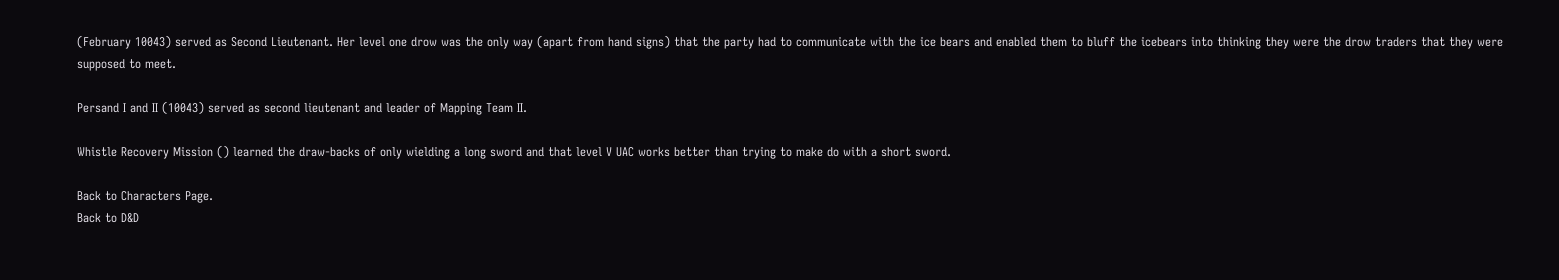(February 10043) served as Second Lieutenant. Her level one drow was the only way (apart from hand signs) that the party had to communicate with the ice bears and enabled them to bluff the icebears into thinking they were the drow traders that they were supposed to meet.

Persand I and II (10043) served as second lieutenant and leader of Mapping Team II.

Whistle Recovery Mission () learned the draw-backs of only wielding a long sword and that level V UAC works better than trying to make do with a short sword.

Back to Characters Page.
Back to D&D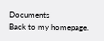Documents
Back to my homepage.